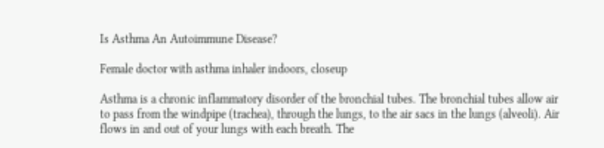Is Asthma An Autoimmune Disease?

Female doctor with asthma inhaler indoors, closeup

Asthma is a chronic inflammatory disorder of the bronchial tubes. The bronchial tubes allow air to pass from the windpipe (trachea), through the lungs, to the air sacs in the lungs (alveoli). Air flows in and out of your lungs with each breath. The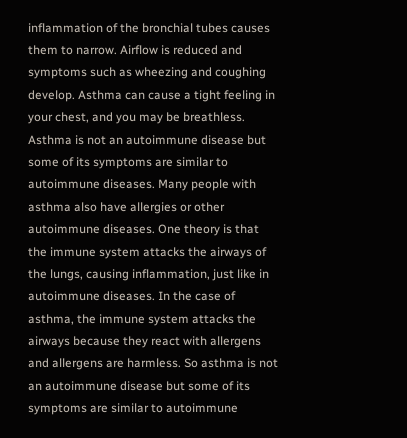inflammation of the bronchial tubes causes them to narrow. Airflow is reduced and symptoms such as wheezing and coughing develop. Asthma can cause a tight feeling in your chest, and you may be breathless. Asthma is not an autoimmune disease but some of its symptoms are similar to autoimmune diseases. Many people with asthma also have allergies or other autoimmune diseases. One theory is that the immune system attacks the airways of the lungs, causing inflammation, just like in autoimmune diseases. In the case of asthma, the immune system attacks the airways because they react with allergens and allergens are harmless. So asthma is not an autoimmune disease but some of its symptoms are similar to autoimmune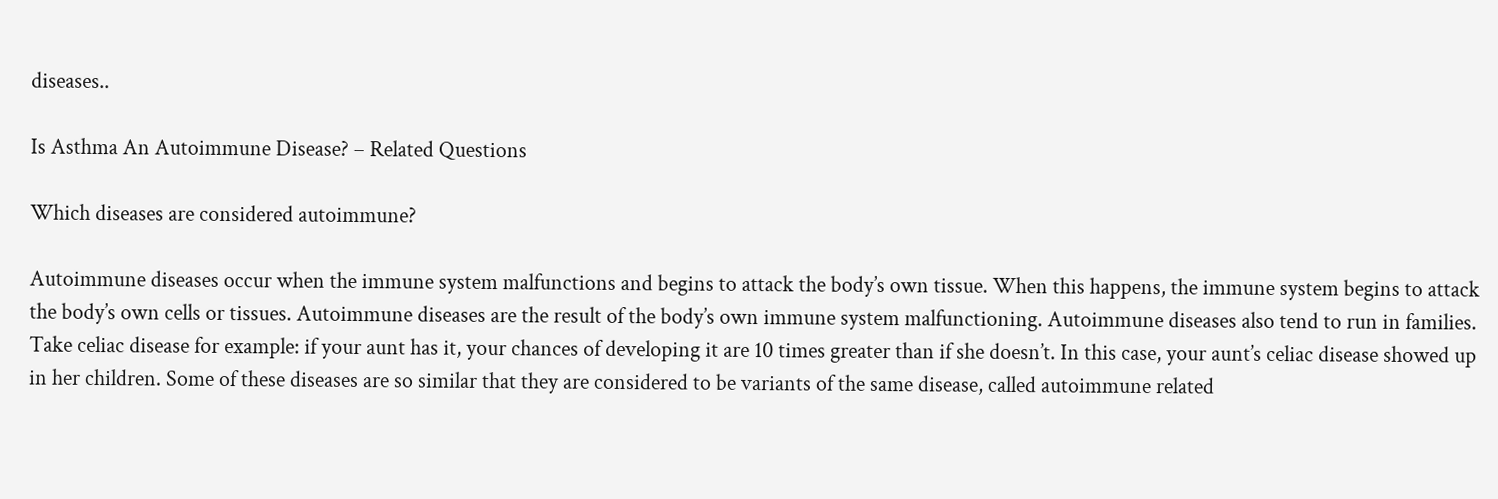diseases..

Is Asthma An Autoimmune Disease? – Related Questions

Which diseases are considered autoimmune?

Autoimmune diseases occur when the immune system malfunctions and begins to attack the body’s own tissue. When this happens, the immune system begins to attack the body’s own cells or tissues. Autoimmune diseases are the result of the body’s own immune system malfunctioning. Autoimmune diseases also tend to run in families. Take celiac disease for example: if your aunt has it, your chances of developing it are 10 times greater than if she doesn’t. In this case, your aunt’s celiac disease showed up in her children. Some of these diseases are so similar that they are considered to be variants of the same disease, called autoimmune related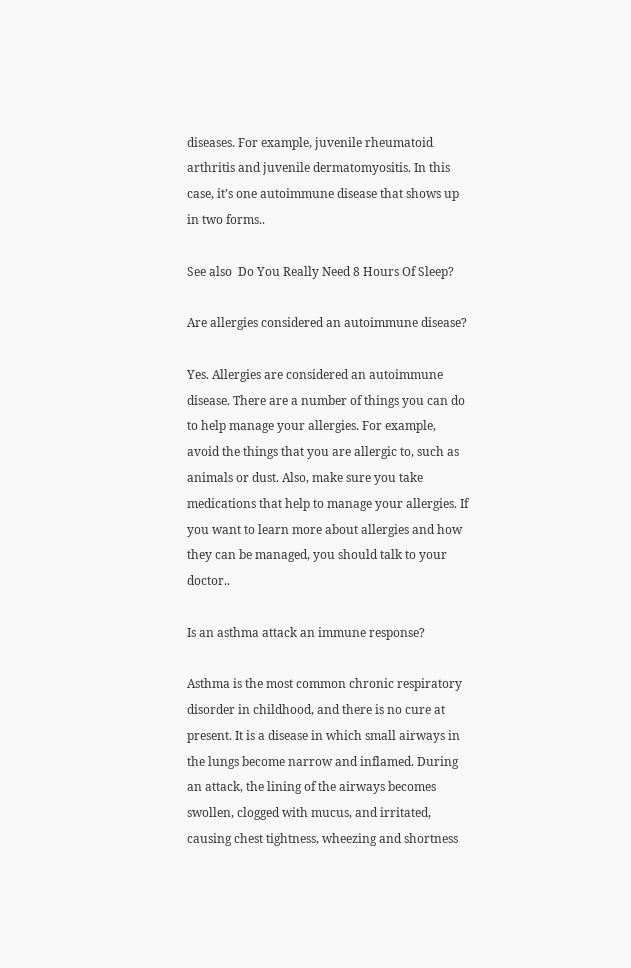diseases. For example, juvenile rheumatoid arthritis and juvenile dermatomyositis. In this case, it’s one autoimmune disease that shows up in two forms..

See also  Do You Really Need 8 Hours Of Sleep?

Are allergies considered an autoimmune disease?

Yes. Allergies are considered an autoimmune disease. There are a number of things you can do to help manage your allergies. For example, avoid the things that you are allergic to, such as animals or dust. Also, make sure you take medications that help to manage your allergies. If you want to learn more about allergies and how they can be managed, you should talk to your doctor..

Is an asthma attack an immune response?

Asthma is the most common chronic respiratory disorder in childhood, and there is no cure at present. It is a disease in which small airways in the lungs become narrow and inflamed. During an attack, the lining of the airways becomes swollen, clogged with mucus, and irritated, causing chest tightness, wheezing and shortness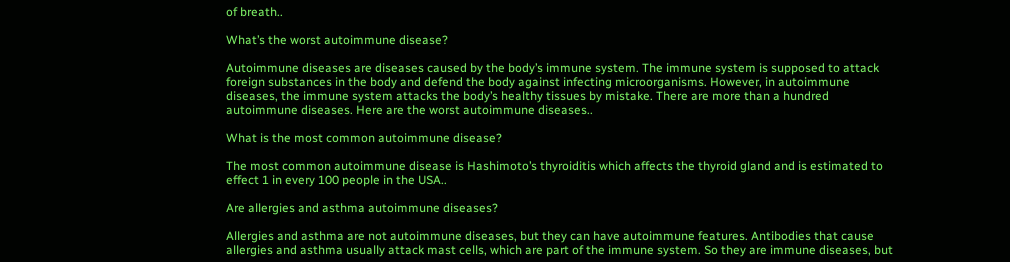of breath..

What’s the worst autoimmune disease?

Autoimmune diseases are diseases caused by the body’s immune system. The immune system is supposed to attack foreign substances in the body and defend the body against infecting microorganisms. However, in autoimmune diseases, the immune system attacks the body’s healthy tissues by mistake. There are more than a hundred autoimmune diseases. Here are the worst autoimmune diseases..

What is the most common autoimmune disease?

The most common autoimmune disease is Hashimoto’s thyroiditis which affects the thyroid gland and is estimated to effect 1 in every 100 people in the USA..

Are allergies and asthma autoimmune diseases?

Allergies and asthma are not autoimmune diseases, but they can have autoimmune features. Antibodies that cause allergies and asthma usually attack mast cells, which are part of the immune system. So they are immune diseases, but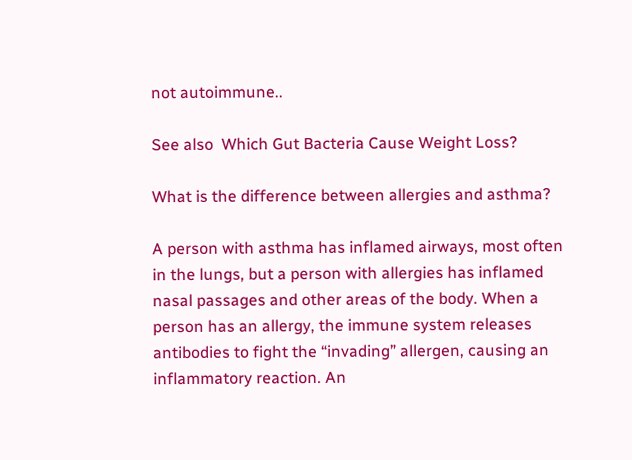not autoimmune..

See also  Which Gut Bacteria Cause Weight Loss?

What is the difference between allergies and asthma?

A person with asthma has inflamed airways, most often in the lungs, but a person with allergies has inflamed nasal passages and other areas of the body. When a person has an allergy, the immune system releases antibodies to fight the “invading” allergen, causing an inflammatory reaction. An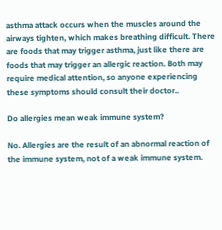asthma attack occurs when the muscles around the airways tighten, which makes breathing difficult. There are foods that may trigger asthma, just like there are foods that may trigger an allergic reaction. Both may require medical attention, so anyone experiencing these symptoms should consult their doctor..

Do allergies mean weak immune system?

No. Allergies are the result of an abnormal reaction of the immune system, not of a weak immune system.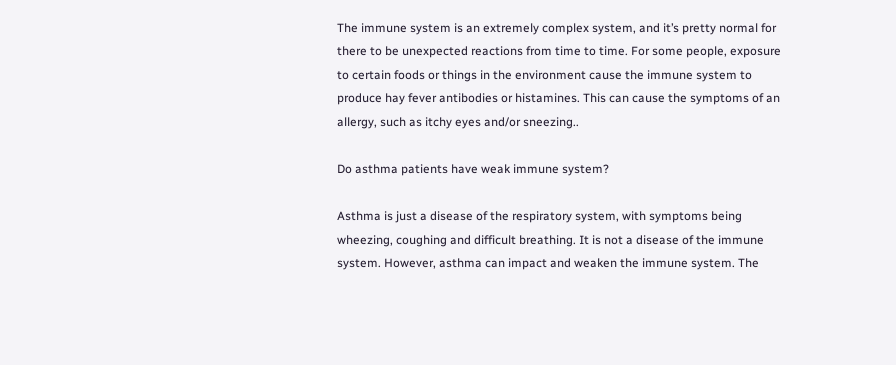The immune system is an extremely complex system, and it’s pretty normal for there to be unexpected reactions from time to time. For some people, exposure to certain foods or things in the environment cause the immune system to produce hay fever antibodies or histamines. This can cause the symptoms of an allergy, such as itchy eyes and/or sneezing..

Do asthma patients have weak immune system?

Asthma is just a disease of the respiratory system, with symptoms being wheezing, coughing and difficult breathing. It is not a disease of the immune system. However, asthma can impact and weaken the immune system. The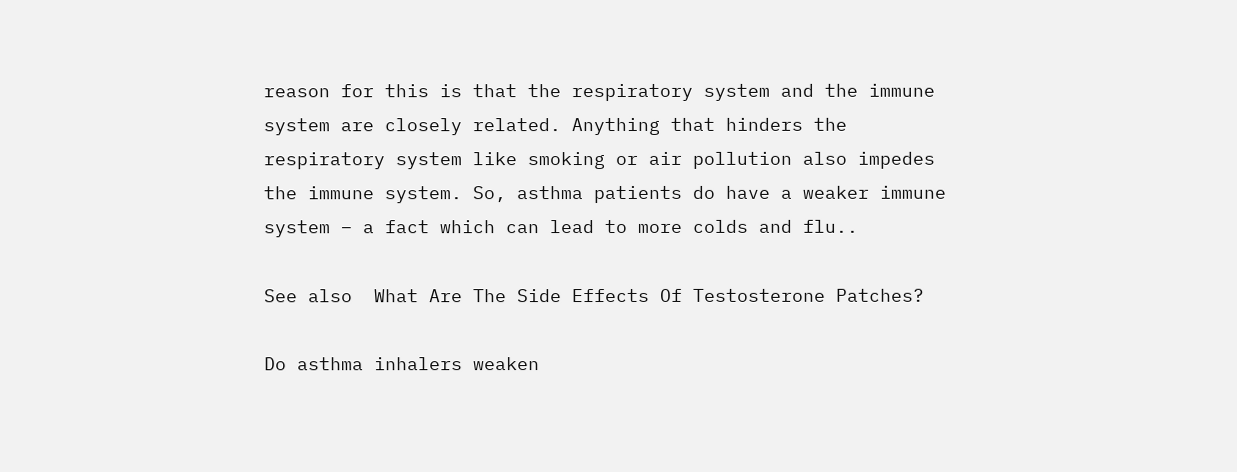reason for this is that the respiratory system and the immune system are closely related. Anything that hinders the respiratory system like smoking or air pollution also impedes the immune system. So, asthma patients do have a weaker immune system – a fact which can lead to more colds and flu..

See also  What Are The Side Effects Of Testosterone Patches?

Do asthma inhalers weaken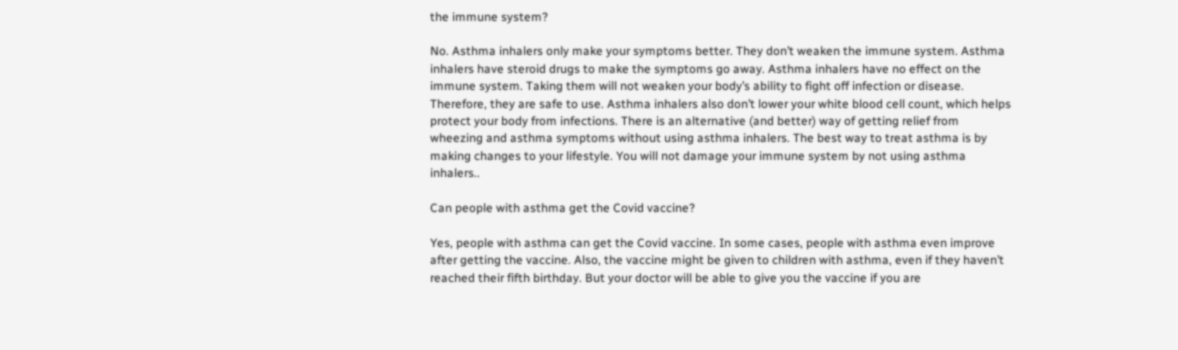the immune system?

No. Asthma inhalers only make your symptoms better. They don’t weaken the immune system. Asthma inhalers have steroid drugs to make the symptoms go away. Asthma inhalers have no effect on the immune system. Taking them will not weaken your body’s ability to fight off infection or disease. Therefore, they are safe to use. Asthma inhalers also don’t lower your white blood cell count, which helps protect your body from infections. There is an alternative (and better) way of getting relief from wheezing and asthma symptoms without using asthma inhalers. The best way to treat asthma is by making changes to your lifestyle. You will not damage your immune system by not using asthma inhalers..

Can people with asthma get the Covid vaccine?

Yes, people with asthma can get the Covid vaccine. In some cases, people with asthma even improve after getting the vaccine. Also, the vaccine might be given to children with asthma, even if they haven’t reached their fifth birthday. But your doctor will be able to give you the vaccine if you are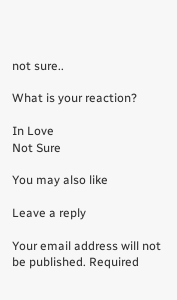not sure..

What is your reaction?

In Love
Not Sure

You may also like

Leave a reply

Your email address will not be published. Required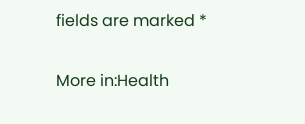fields are marked *

More in:Health